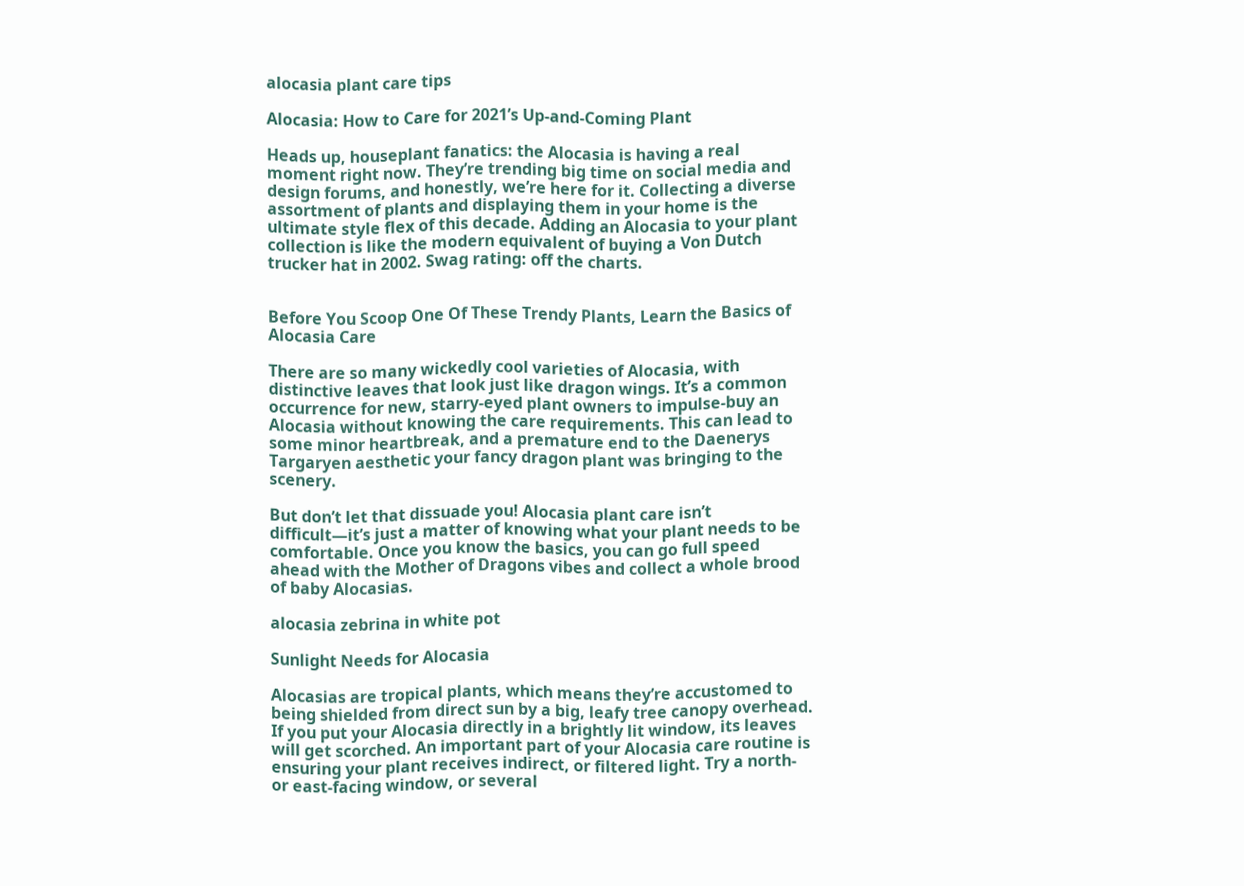alocasia plant care tips

Alocasia: How to Care for 2021’s Up-and-Coming Plant

Heads up, houseplant fanatics: the Alocasia is having a real moment right now. They’re trending big time on social media and design forums, and honestly, we’re here for it. Collecting a diverse assortment of plants and displaying them in your home is the ultimate style flex of this decade. Adding an Alocasia to your plant collection is like the modern equivalent of buying a Von Dutch trucker hat in 2002. Swag rating: off the charts.


Before You Scoop One Of These Trendy Plants, Learn the Basics of Alocasia Care

There are so many wickedly cool varieties of Alocasia, with distinctive leaves that look just like dragon wings. It’s a common occurrence for new, starry-eyed plant owners to impulse-buy an Alocasia without knowing the care requirements. This can lead to some minor heartbreak, and a premature end to the Daenerys Targaryen aesthetic your fancy dragon plant was bringing to the scenery.

But don’t let that dissuade you! Alocasia plant care isn’t difficult—it’s just a matter of knowing what your plant needs to be comfortable. Once you know the basics, you can go full speed ahead with the Mother of Dragons vibes and collect a whole brood of baby Alocasias.

alocasia zebrina in white pot

Sunlight Needs for Alocasia

Alocasias are tropical plants, which means they’re accustomed to being shielded from direct sun by a big, leafy tree canopy overhead. If you put your Alocasia directly in a brightly lit window, its leaves will get scorched. An important part of your Alocasia care routine is ensuring your plant receives indirect, or filtered light. Try a north- or east-facing window, or several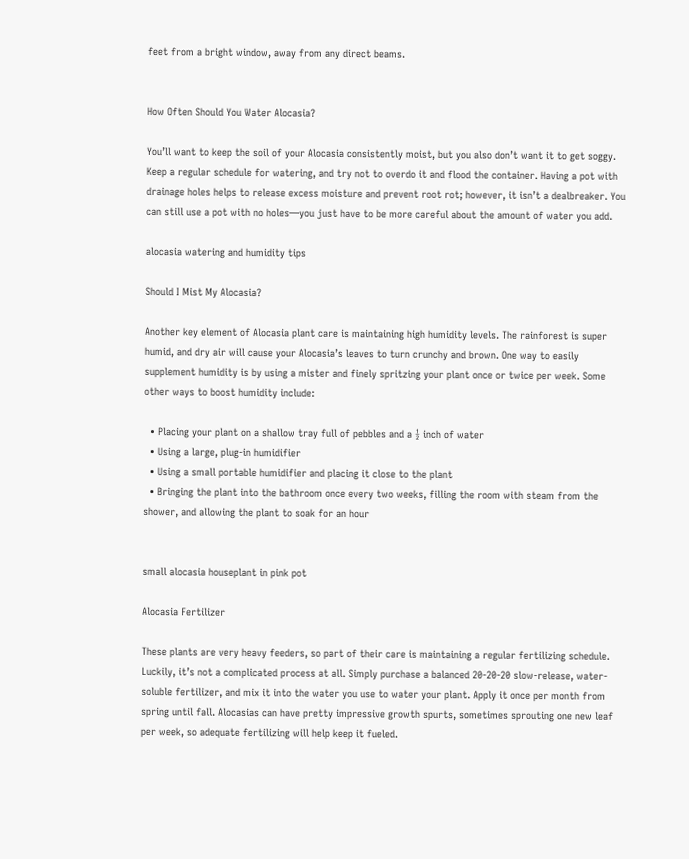feet from a bright window, away from any direct beams.


How Often Should You Water Alocasia?

You’ll want to keep the soil of your Alocasia consistently moist, but you also don’t want it to get soggy. Keep a regular schedule for watering, and try not to overdo it and flood the container. Having a pot with drainage holes helps to release excess moisture and prevent root rot; however, it isn’t a dealbreaker. You can still use a pot with no holes—you just have to be more careful about the amount of water you add.

alocasia watering and humidity tips

Should I Mist My Alocasia?

Another key element of Alocasia plant care is maintaining high humidity levels. The rainforest is super humid, and dry air will cause your Alocasia’s leaves to turn crunchy and brown. One way to easily supplement humidity is by using a mister and finely spritzing your plant once or twice per week. Some other ways to boost humidity include:

  • Placing your plant on a shallow tray full of pebbles and a ½ inch of water
  • Using a large, plug-in humidifier
  • Using a small portable humidifier and placing it close to the plant
  • Bringing the plant into the bathroom once every two weeks, filling the room with steam from the shower, and allowing the plant to soak for an hour


small alocasia houseplant in pink pot

Alocasia Fertilizer

These plants are very heavy feeders, so part of their care is maintaining a regular fertilizing schedule. Luckily, it’s not a complicated process at all. Simply purchase a balanced 20-20-20 slow-release, water-soluble fertilizer, and mix it into the water you use to water your plant. Apply it once per month from spring until fall. Alocasias can have pretty impressive growth spurts, sometimes sprouting one new leaf per week, so adequate fertilizing will help keep it fueled.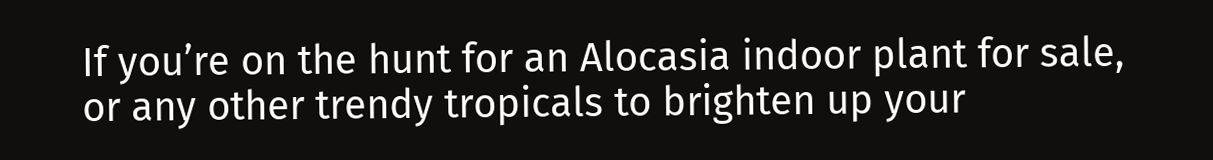If you’re on the hunt for an Alocasia indoor plant for sale, or any other trendy tropicals to brighten up your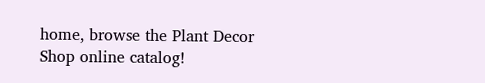home, browse the Plant Decor Shop online catalog!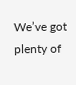We’ve got plenty of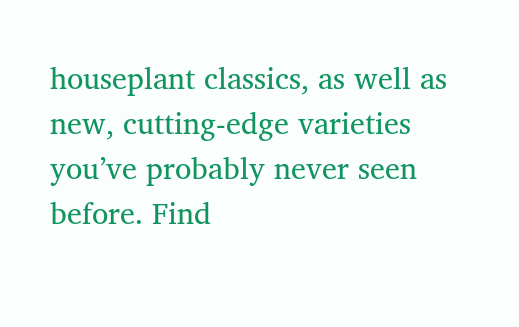houseplant classics, as well as new, cutting-edge varieties you’ve probably never seen before. Find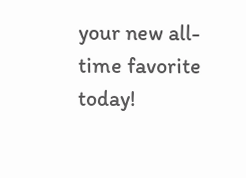your new all-time favorite today!